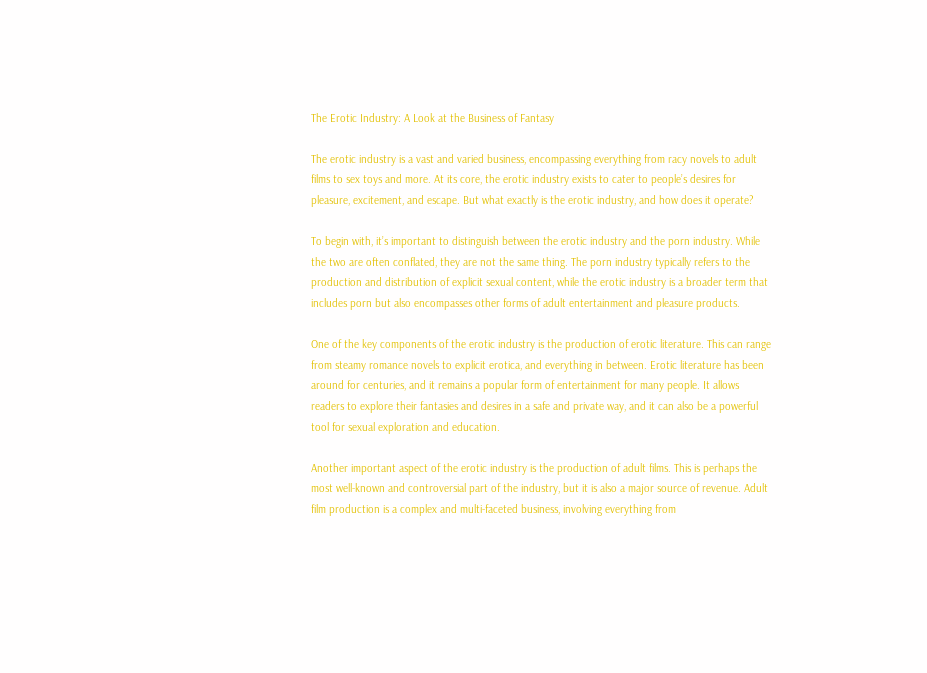The Erotic Industry: A Look at the Business of Fantasy

The erotic industry is a vast and varied business, encompassing everything from racy novels to adult films to sex toys and more. At its core, the erotic industry exists to cater to people’s desires for pleasure, excitement, and escape. But what exactly is the erotic industry, and how does it operate?

To begin with, it’s important to distinguish between the erotic industry and the porn industry. While the two are often conflated, they are not the same thing. The porn industry typically refers to the production and distribution of explicit sexual content, while the erotic industry is a broader term that includes porn but also encompasses other forms of adult entertainment and pleasure products.

One of the key components of the erotic industry is the production of erotic literature. This can range from steamy romance novels to explicit erotica, and everything in between. Erotic literature has been around for centuries, and it remains a popular form of entertainment for many people. It allows readers to explore their fantasies and desires in a safe and private way, and it can also be a powerful tool for sexual exploration and education.

Another important aspect of the erotic industry is the production of adult films. This is perhaps the most well-known and controversial part of the industry, but it is also a major source of revenue. Adult film production is a complex and multi-faceted business, involving everything from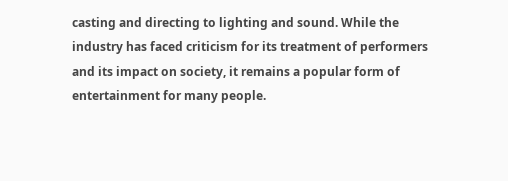casting and directing to lighting and sound. While the industry has faced criticism for its treatment of performers and its impact on society, it remains a popular form of entertainment for many people.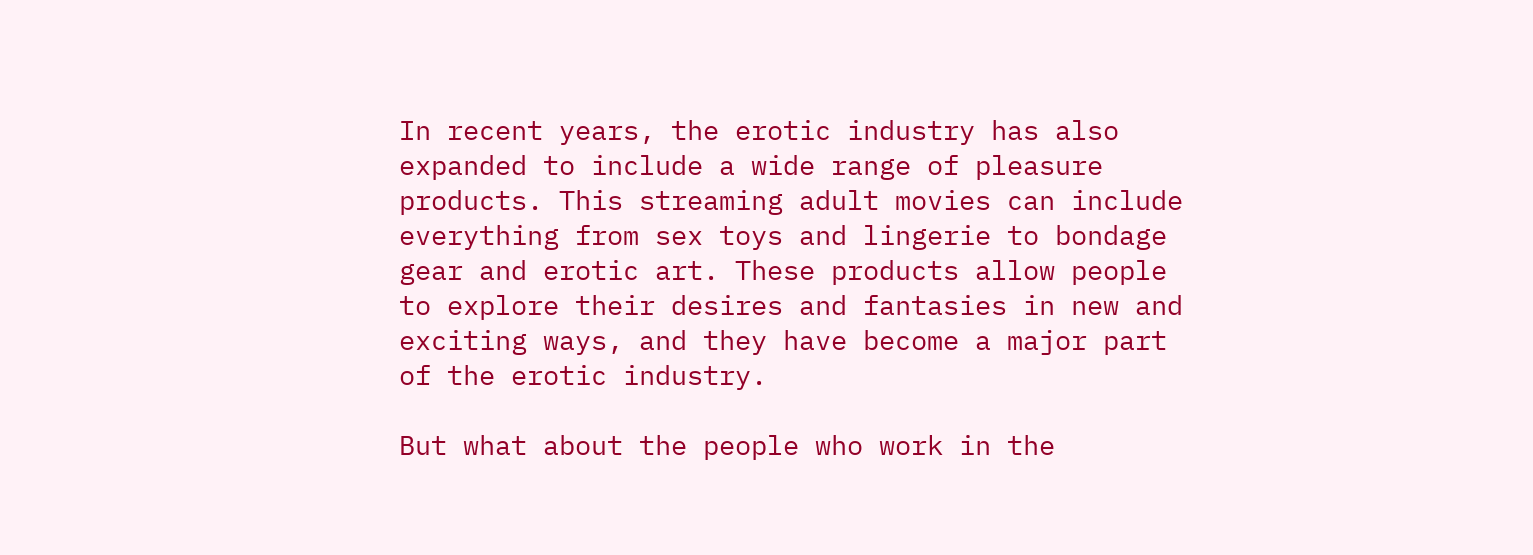In recent years, the erotic industry has also expanded to include a wide range of pleasure products. This streaming adult movies can include everything from sex toys and lingerie to bondage gear and erotic art. These products allow people to explore their desires and fantasies in new and exciting ways, and they have become a major part of the erotic industry.

But what about the people who work in the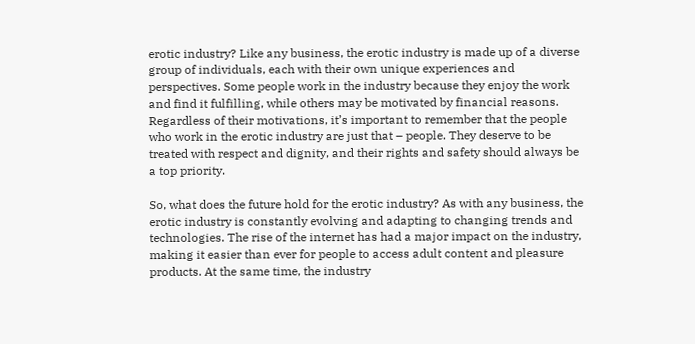erotic industry? Like any business, the erotic industry is made up of a diverse group of individuals, each with their own unique experiences and perspectives. Some people work in the industry because they enjoy the work and find it fulfilling, while others may be motivated by financial reasons. Regardless of their motivations, it’s important to remember that the people who work in the erotic industry are just that – people. They deserve to be treated with respect and dignity, and their rights and safety should always be a top priority.

So, what does the future hold for the erotic industry? As with any business, the erotic industry is constantly evolving and adapting to changing trends and technologies. The rise of the internet has had a major impact on the industry, making it easier than ever for people to access adult content and pleasure products. At the same time, the industry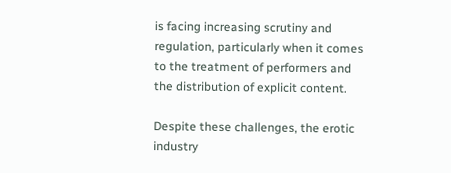is facing increasing scrutiny and regulation, particularly when it comes to the treatment of performers and the distribution of explicit content.

Despite these challenges, the erotic industry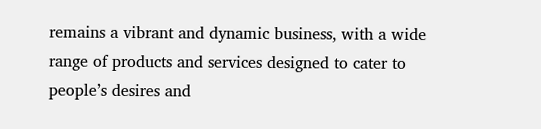remains a vibrant and dynamic business, with a wide range of products and services designed to cater to people’s desires and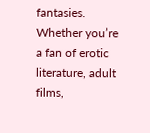fantasies. Whether you’re a fan of erotic literature, adult films,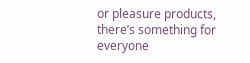or pleasure products, there’s something for everyone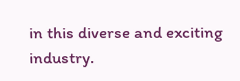in this diverse and exciting industry.